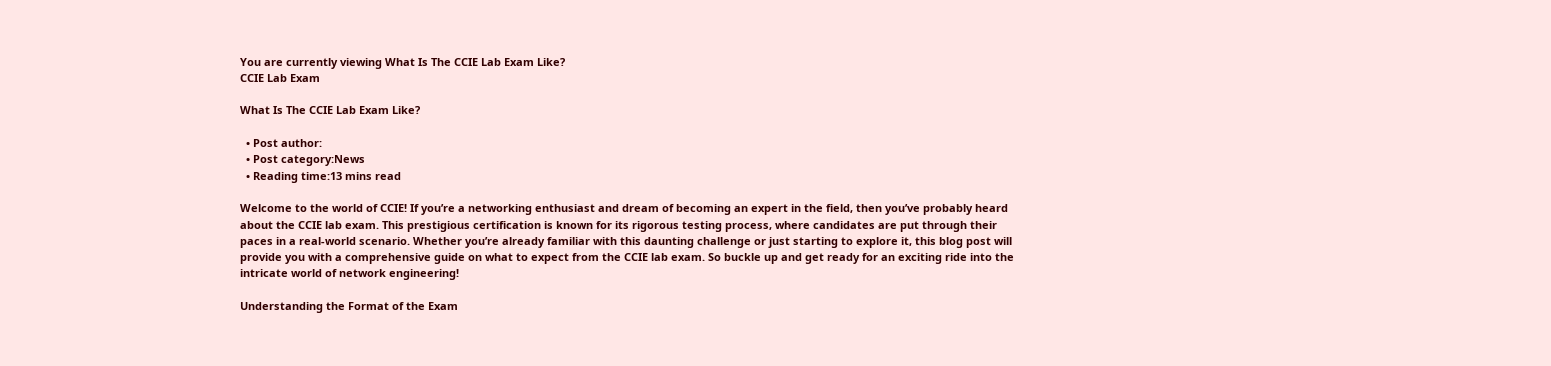You are currently viewing What Is The CCIE Lab Exam Like?
CCIE Lab Exam

What Is The CCIE Lab Exam Like?

  • Post author:
  • Post category:News
  • Reading time:13 mins read

Welcome to the world of CCIE! If you’re a networking enthusiast and dream of becoming an expert in the field, then you’ve probably heard about the CCIE lab exam. This prestigious certification is known for its rigorous testing process, where candidates are put through their paces in a real-world scenario. Whether you’re already familiar with this daunting challenge or just starting to explore it, this blog post will provide you with a comprehensive guide on what to expect from the CCIE lab exam. So buckle up and get ready for an exciting ride into the intricate world of network engineering!

Understanding the Format of the Exam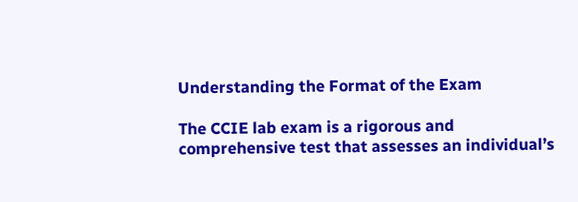Understanding the Format of the Exam

The CCIE lab exam is a rigorous and comprehensive test that assesses an individual’s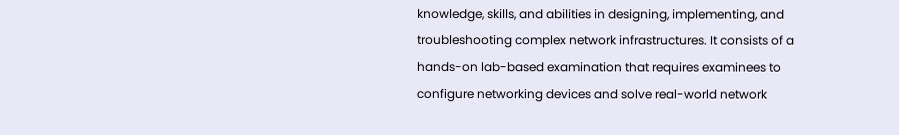knowledge, skills, and abilities in designing, implementing, and troubleshooting complex network infrastructures. It consists of a hands-on lab-based examination that requires examinees to configure networking devices and solve real-world network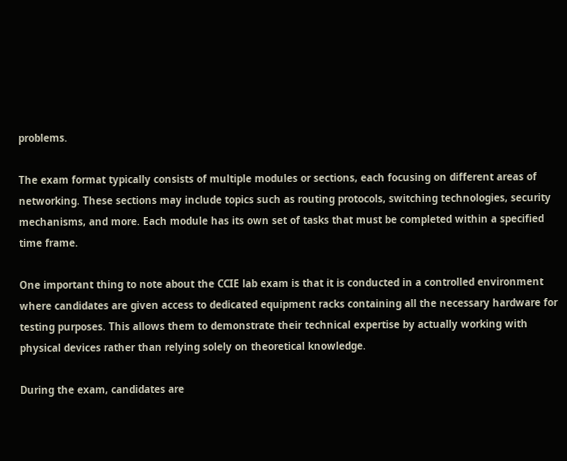problems.

The exam format typically consists of multiple modules or sections, each focusing on different areas of networking. These sections may include topics such as routing protocols, switching technologies, security mechanisms, and more. Each module has its own set of tasks that must be completed within a specified time frame.

One important thing to note about the CCIE lab exam is that it is conducted in a controlled environment where candidates are given access to dedicated equipment racks containing all the necessary hardware for testing purposes. This allows them to demonstrate their technical expertise by actually working with physical devices rather than relying solely on theoretical knowledge.

During the exam, candidates are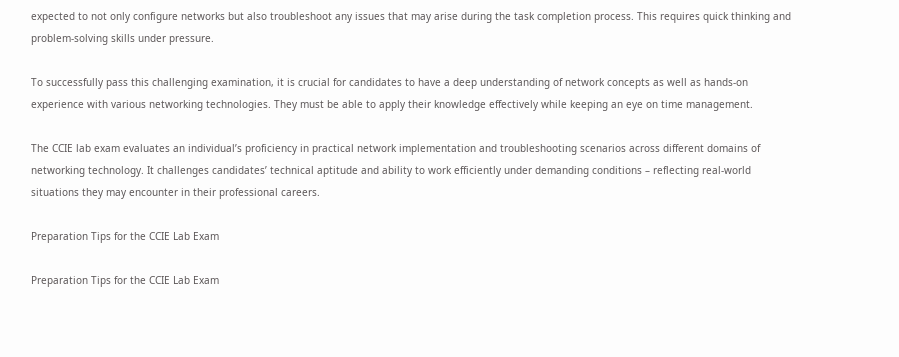expected to not only configure networks but also troubleshoot any issues that may arise during the task completion process. This requires quick thinking and problem-solving skills under pressure.

To successfully pass this challenging examination, it is crucial for candidates to have a deep understanding of network concepts as well as hands-on experience with various networking technologies. They must be able to apply their knowledge effectively while keeping an eye on time management.

The CCIE lab exam evaluates an individual’s proficiency in practical network implementation and troubleshooting scenarios across different domains of networking technology. It challenges candidates’ technical aptitude and ability to work efficiently under demanding conditions – reflecting real-world situations they may encounter in their professional careers.

Preparation Tips for the CCIE Lab Exam

Preparation Tips for the CCIE Lab Exam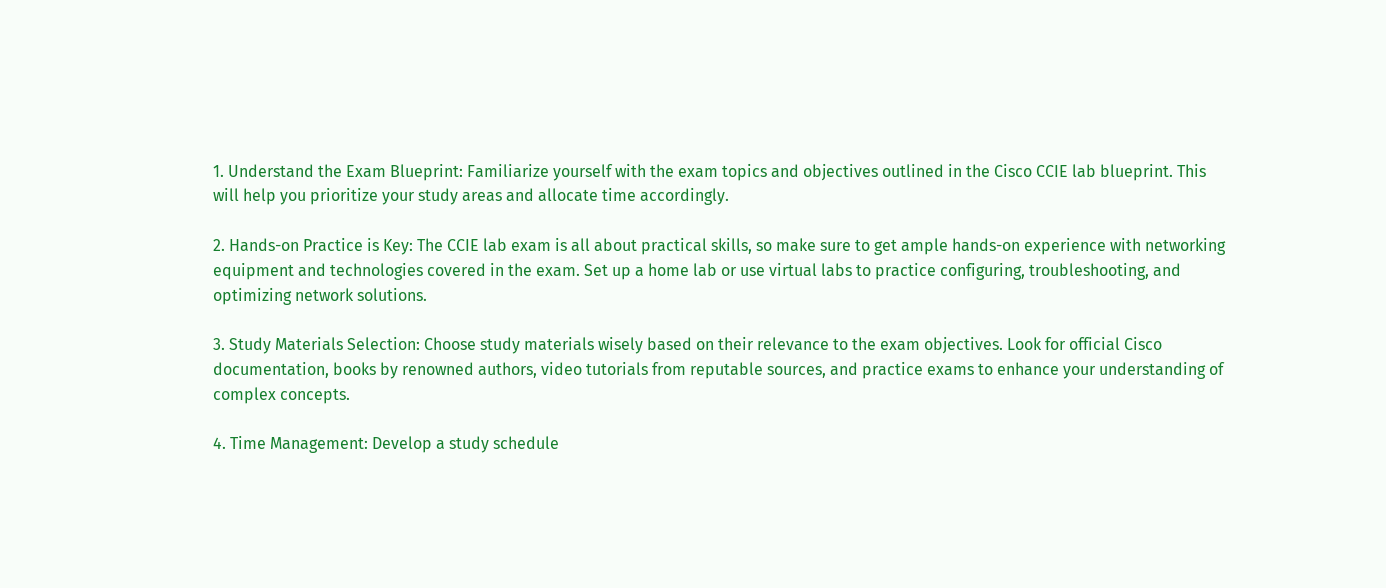1. Understand the Exam Blueprint: Familiarize yourself with the exam topics and objectives outlined in the Cisco CCIE lab blueprint. This will help you prioritize your study areas and allocate time accordingly.

2. Hands-on Practice is Key: The CCIE lab exam is all about practical skills, so make sure to get ample hands-on experience with networking equipment and technologies covered in the exam. Set up a home lab or use virtual labs to practice configuring, troubleshooting, and optimizing network solutions.

3. Study Materials Selection: Choose study materials wisely based on their relevance to the exam objectives. Look for official Cisco documentation, books by renowned authors, video tutorials from reputable sources, and practice exams to enhance your understanding of complex concepts.

4. Time Management: Develop a study schedule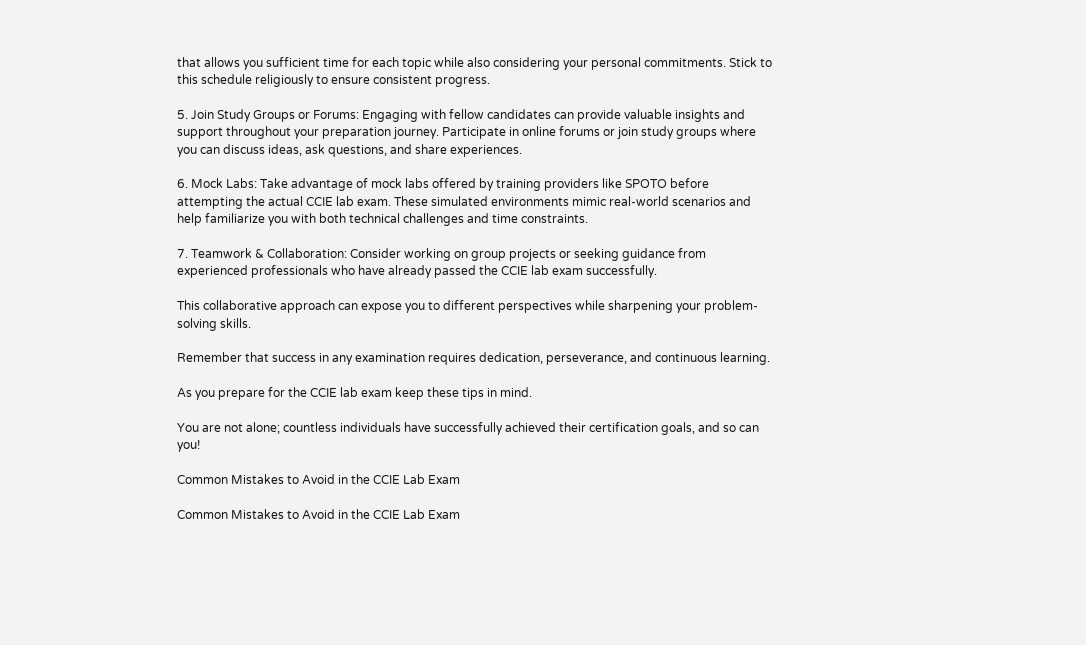that allows you sufficient time for each topic while also considering your personal commitments. Stick to this schedule religiously to ensure consistent progress.

5. Join Study Groups or Forums: Engaging with fellow candidates can provide valuable insights and support throughout your preparation journey. Participate in online forums or join study groups where you can discuss ideas, ask questions, and share experiences.

6. Mock Labs: Take advantage of mock labs offered by training providers like SPOTO before attempting the actual CCIE lab exam. These simulated environments mimic real-world scenarios and help familiarize you with both technical challenges and time constraints.

7. Teamwork & Collaboration: Consider working on group projects or seeking guidance from experienced professionals who have already passed the CCIE lab exam successfully.

This collaborative approach can expose you to different perspectives while sharpening your problem-solving skills.

Remember that success in any examination requires dedication, perseverance, and continuous learning.

As you prepare for the CCIE lab exam keep these tips in mind.

You are not alone; countless individuals have successfully achieved their certification goals, and so can you!

Common Mistakes to Avoid in the CCIE Lab Exam

Common Mistakes to Avoid in the CCIE Lab Exam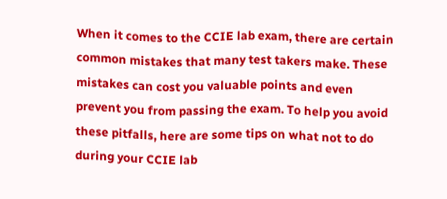When it comes to the CCIE lab exam, there are certain common mistakes that many test takers make. These mistakes can cost you valuable points and even prevent you from passing the exam. To help you avoid these pitfalls, here are some tips on what not to do during your CCIE lab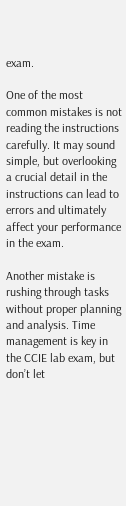exam.

One of the most common mistakes is not reading the instructions carefully. It may sound simple, but overlooking a crucial detail in the instructions can lead to errors and ultimately affect your performance in the exam.

Another mistake is rushing through tasks without proper planning and analysis. Time management is key in the CCIE lab exam, but don’t let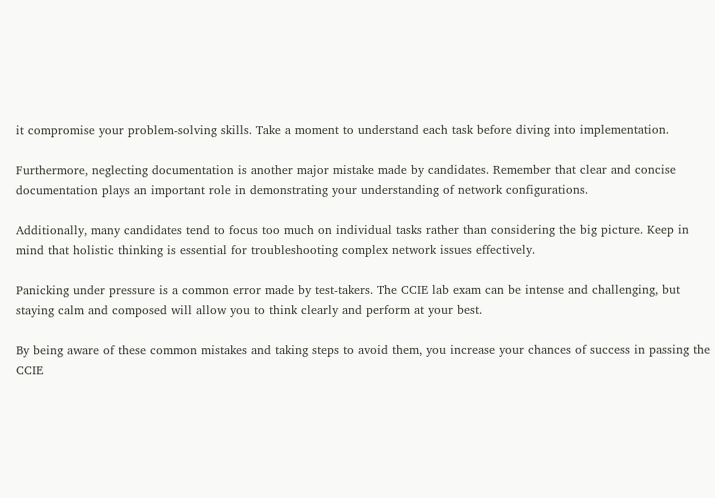it compromise your problem-solving skills. Take a moment to understand each task before diving into implementation.

Furthermore, neglecting documentation is another major mistake made by candidates. Remember that clear and concise documentation plays an important role in demonstrating your understanding of network configurations.

Additionally, many candidates tend to focus too much on individual tasks rather than considering the big picture. Keep in mind that holistic thinking is essential for troubleshooting complex network issues effectively.

Panicking under pressure is a common error made by test-takers. The CCIE lab exam can be intense and challenging, but staying calm and composed will allow you to think clearly and perform at your best.

By being aware of these common mistakes and taking steps to avoid them, you increase your chances of success in passing the CCIE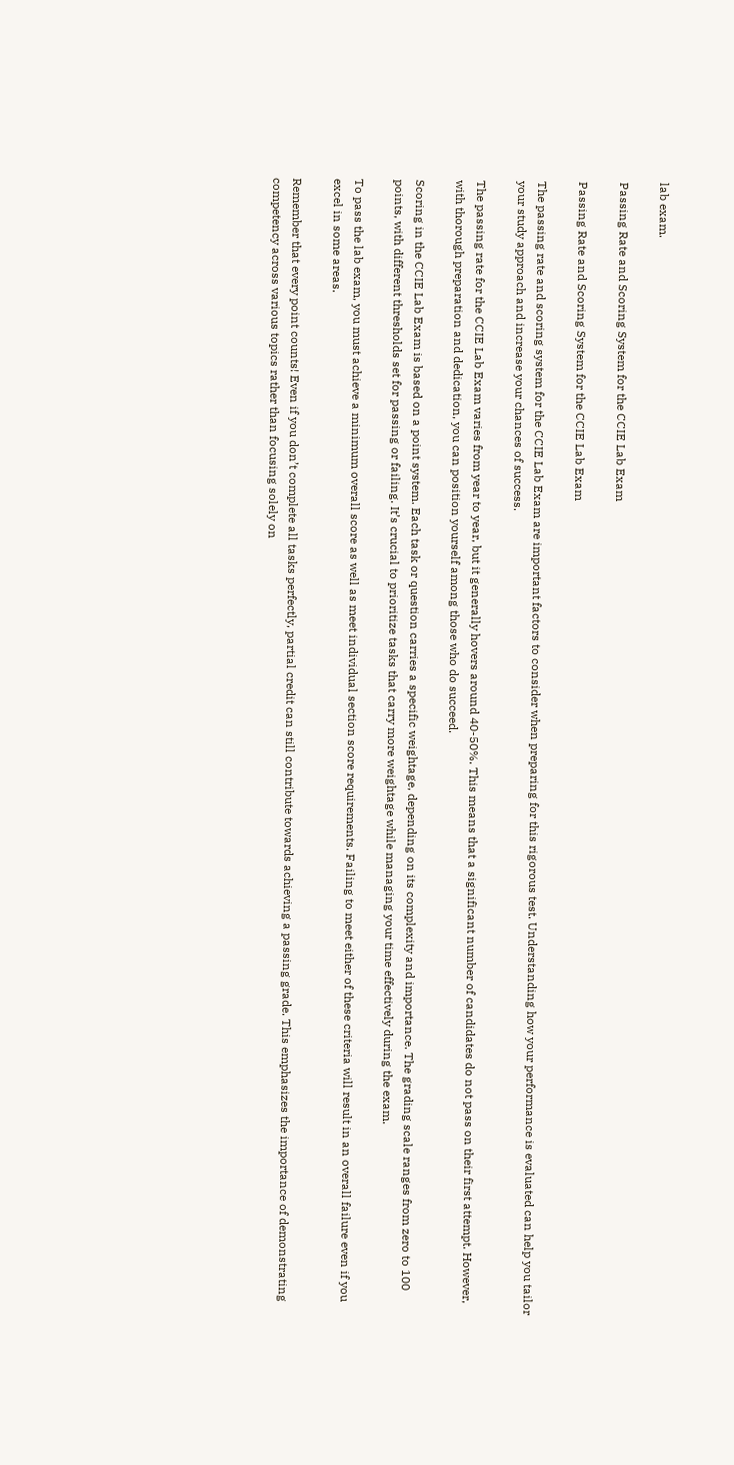lab exam.

Passing Rate and Scoring System for the CCIE Lab Exam

Passing Rate and Scoring System for the CCIE Lab Exam

The passing rate and scoring system for the CCIE Lab Exam are important factors to consider when preparing for this rigorous test. Understanding how your performance is evaluated can help you tailor your study approach and increase your chances of success.

The passing rate for the CCIE Lab Exam varies from year to year, but it generally hovers around 40-50%. This means that a significant number of candidates do not pass on their first attempt. However, with thorough preparation and dedication, you can position yourself among those who do succeed.

Scoring in the CCIE Lab Exam is based on a point system. Each task or question carries a specific weightage, depending on its complexity and importance. The grading scale ranges from zero to 100 points, with different thresholds set for passing or failing. It’s crucial to prioritize tasks that carry more weightage while managing your time effectively during the exam.

To pass the lab exam, you must achieve a minimum overall score as well as meet individual section score requirements. Failing to meet either of these criteria will result in an overall failure even if you excel in some areas.

Remember that every point counts! Even if you don’t complete all tasks perfectly, partial credit can still contribute towards achieving a passing grade. This emphasizes the importance of demonstrating competency across various topics rather than focusing solely on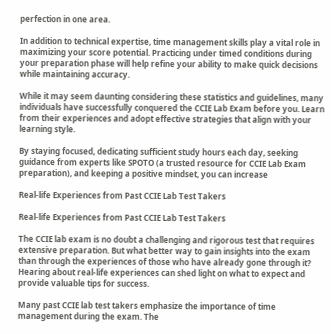perfection in one area.

In addition to technical expertise, time management skills play a vital role in maximizing your score potential. Practicing under timed conditions during your preparation phase will help refine your ability to make quick decisions while maintaining accuracy.

While it may seem daunting considering these statistics and guidelines, many individuals have successfully conquered the CCIE Lab Exam before you. Learn from their experiences and adopt effective strategies that align with your learning style.

By staying focused, dedicating sufficient study hours each day, seeking guidance from experts like SPOTO (a trusted resource for CCIE Lab Exam preparation), and keeping a positive mindset, you can increase

Real-life Experiences from Past CCIE Lab Test Takers

Real-life Experiences from Past CCIE Lab Test Takers

The CCIE lab exam is no doubt a challenging and rigorous test that requires extensive preparation. But what better way to gain insights into the exam than through the experiences of those who have already gone through it? Hearing about real-life experiences can shed light on what to expect and provide valuable tips for success.

Many past CCIE lab test takers emphasize the importance of time management during the exam. The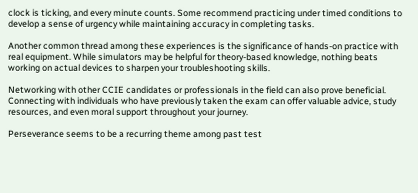clock is ticking, and every minute counts. Some recommend practicing under timed conditions to develop a sense of urgency while maintaining accuracy in completing tasks.

Another common thread among these experiences is the significance of hands-on practice with real equipment. While simulators may be helpful for theory-based knowledge, nothing beats working on actual devices to sharpen your troubleshooting skills.

Networking with other CCIE candidates or professionals in the field can also prove beneficial. Connecting with individuals who have previously taken the exam can offer valuable advice, study resources, and even moral support throughout your journey.

Perseverance seems to be a recurring theme among past test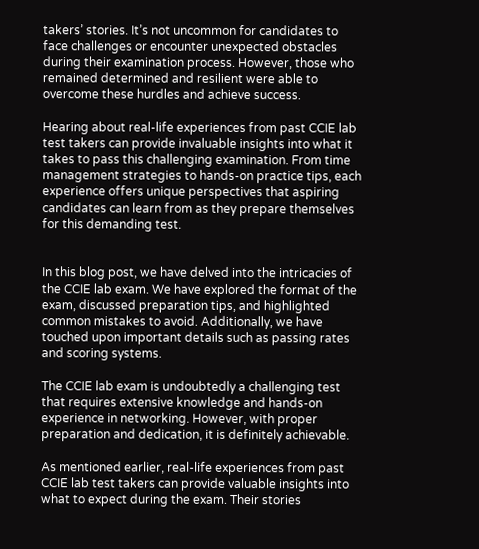takers’ stories. It’s not uncommon for candidates to face challenges or encounter unexpected obstacles during their examination process. However, those who remained determined and resilient were able to overcome these hurdles and achieve success.

Hearing about real-life experiences from past CCIE lab test takers can provide invaluable insights into what it takes to pass this challenging examination. From time management strategies to hands-on practice tips, each experience offers unique perspectives that aspiring candidates can learn from as they prepare themselves for this demanding test.


In this blog post, we have delved into the intricacies of the CCIE lab exam. We have explored the format of the exam, discussed preparation tips, and highlighted common mistakes to avoid. Additionally, we have touched upon important details such as passing rates and scoring systems.

The CCIE lab exam is undoubtedly a challenging test that requires extensive knowledge and hands-on experience in networking. However, with proper preparation and dedication, it is definitely achievable.

As mentioned earlier, real-life experiences from past CCIE lab test takers can provide valuable insights into what to expect during the exam. Their stories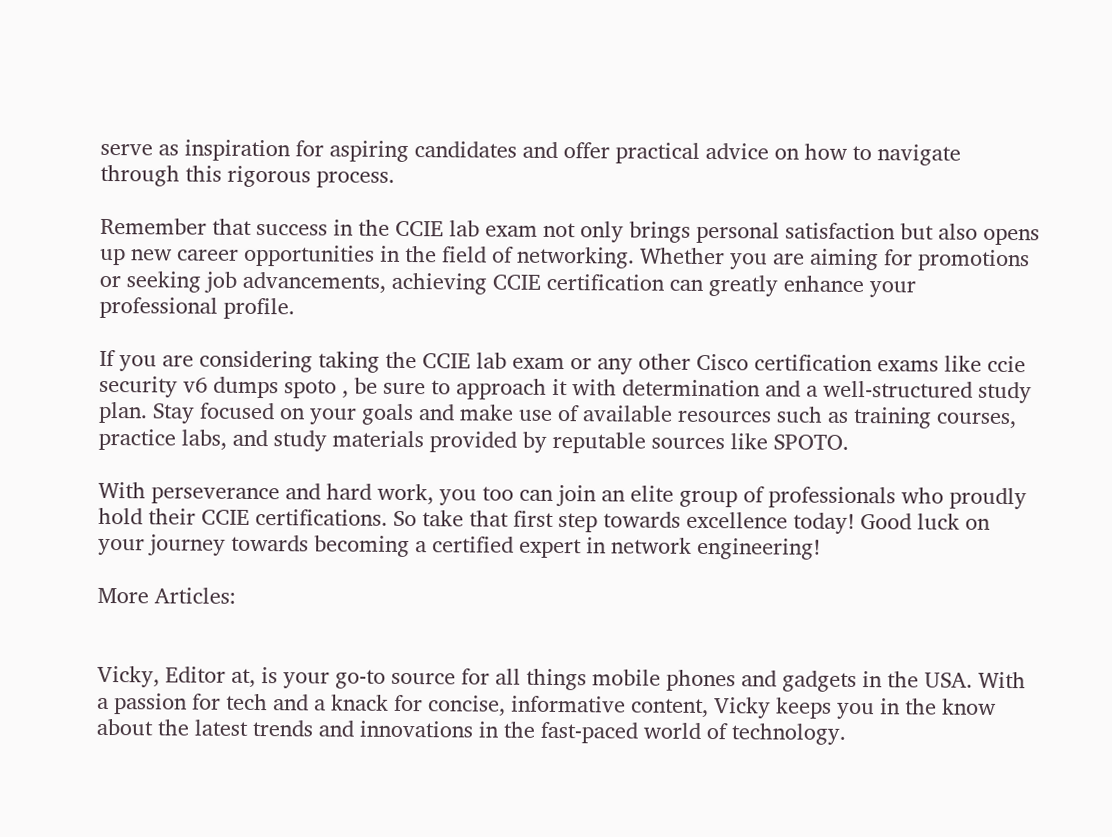serve as inspiration for aspiring candidates and offer practical advice on how to navigate through this rigorous process.

Remember that success in the CCIE lab exam not only brings personal satisfaction but also opens up new career opportunities in the field of networking. Whether you are aiming for promotions or seeking job advancements, achieving CCIE certification can greatly enhance your professional profile.

If you are considering taking the CCIE lab exam or any other Cisco certification exams like ccie security v6 dumps spoto , be sure to approach it with determination and a well-structured study plan. Stay focused on your goals and make use of available resources such as training courses, practice labs, and study materials provided by reputable sources like SPOTO.

With perseverance and hard work, you too can join an elite group of professionals who proudly hold their CCIE certifications. So take that first step towards excellence today! Good luck on your journey towards becoming a certified expert in network engineering!

More Articles:


Vicky, Editor at, is your go-to source for all things mobile phones and gadgets in the USA. With a passion for tech and a knack for concise, informative content, Vicky keeps you in the know about the latest trends and innovations in the fast-paced world of technology.